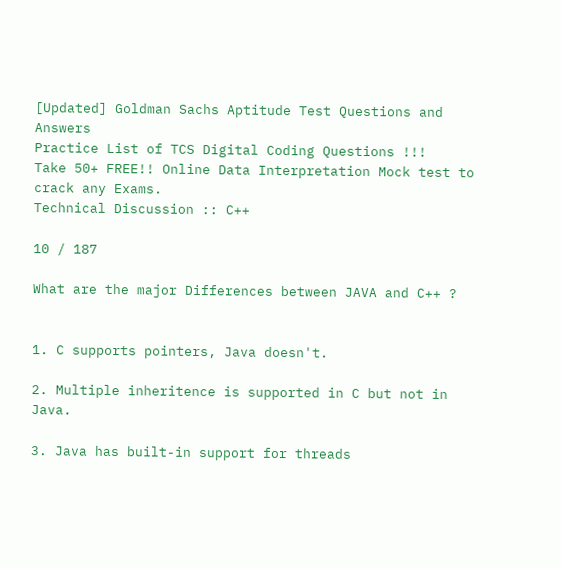[Updated] Goldman Sachs Aptitude Test Questions and Answers
Practice List of TCS Digital Coding Questions !!!
Take 50+ FREE!! Online Data Interpretation Mock test to crack any Exams.
Technical Discussion :: C++

10 / 187

What are the major Differences between JAVA and C++ ?


1. C supports pointers, Java doesn't.

2. Multiple inheritence is supported in C but not in Java.

3. Java has built-in support for threads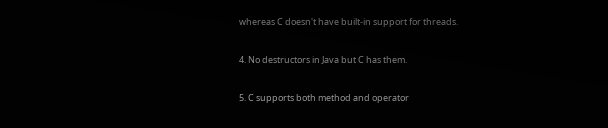whereas C doesn't have built-in support for threads.

4. No destructors in Java but C has them.

5. C supports both method and operator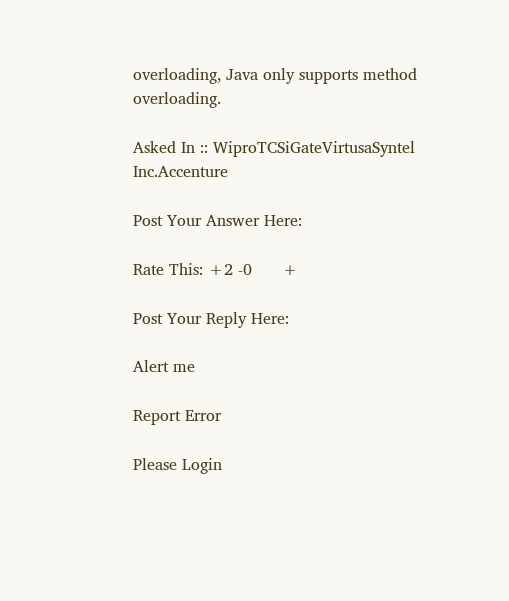overloading, Java only supports method overloading.

Asked In :: WiproTCSiGateVirtusaSyntel Inc.Accenture

Post Your Answer Here:

Rate This: +2 -0      +

Post Your Reply Here:

Alert me

Report Error

Please Login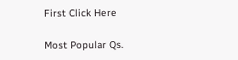First Click Here

Most Popular Qs.